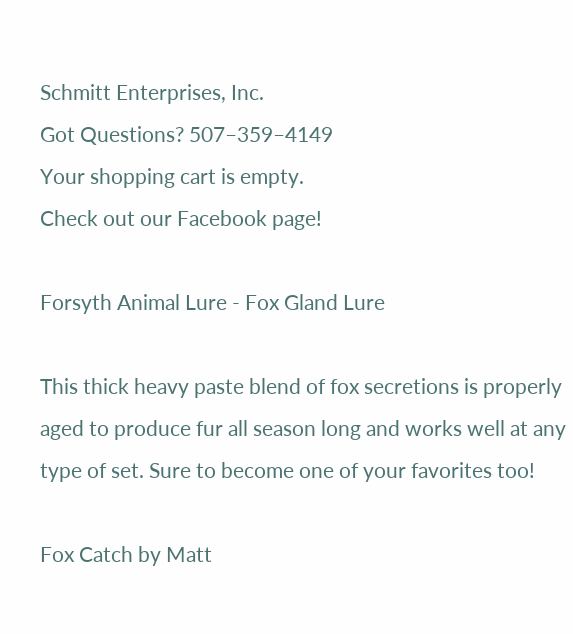Schmitt Enterprises, Inc.
Got Questions? 507–359–4149
Your shopping cart is empty.
Check out our Facebook page!

Forsyth Animal Lure - Fox Gland Lure

This thick heavy paste blend of fox secretions is properly aged to produce fur all season long and works well at any type of set. Sure to become one of your favorites too!

Fox Catch by Matt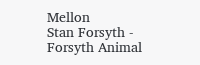Mellon
Stan Forsyth - Forsyth Animal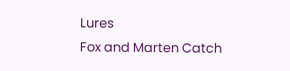Lures
Fox and Marten Catch